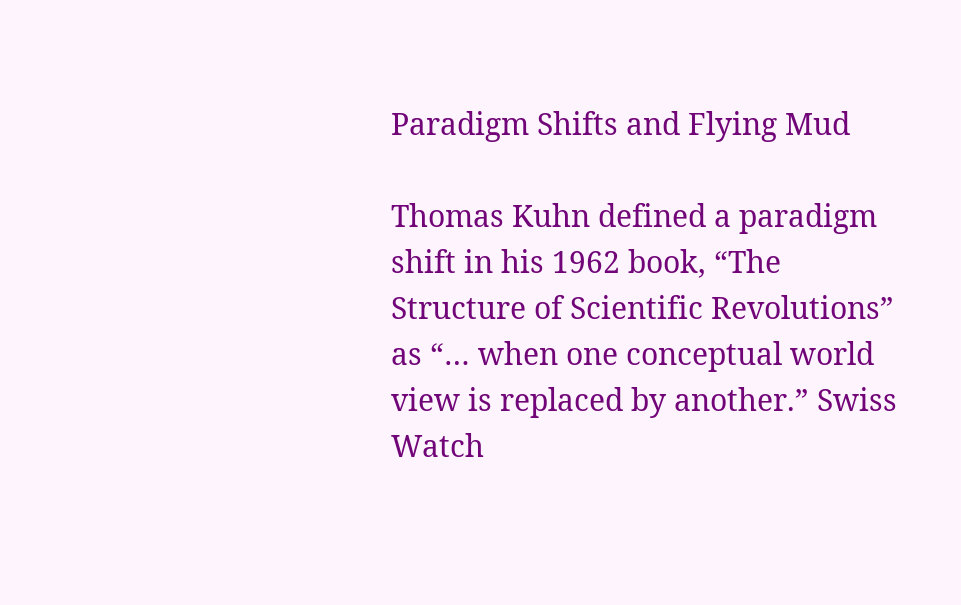Paradigm Shifts and Flying Mud

Thomas Kuhn defined a paradigm shift in his 1962 book, “The Structure of Scientific Revolutions” as “… when one conceptual world view is replaced by another.” Swiss Watch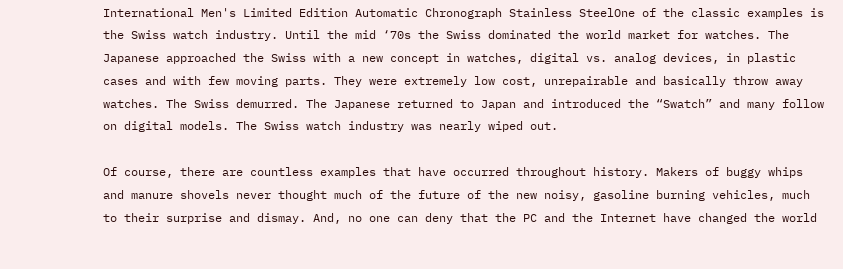International Men's Limited Edition Automatic Chronograph Stainless SteelOne of the classic examples is the Swiss watch industry. Until the mid ‘70s the Swiss dominated the world market for watches. The Japanese approached the Swiss with a new concept in watches, digital vs. analog devices, in plastic cases and with few moving parts. They were extremely low cost, unrepairable and basically throw away watches. The Swiss demurred. The Japanese returned to Japan and introduced the “Swatch” and many follow on digital models. The Swiss watch industry was nearly wiped out.

Of course, there are countless examples that have occurred throughout history. Makers of buggy whips and manure shovels never thought much of the future of the new noisy, gasoline burning vehicles, much to their surprise and dismay. And, no one can deny that the PC and the Internet have changed the world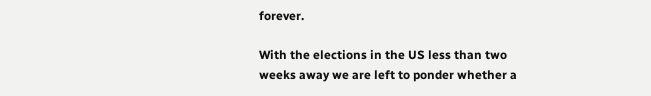forever.

With the elections in the US less than two weeks away we are left to ponder whether a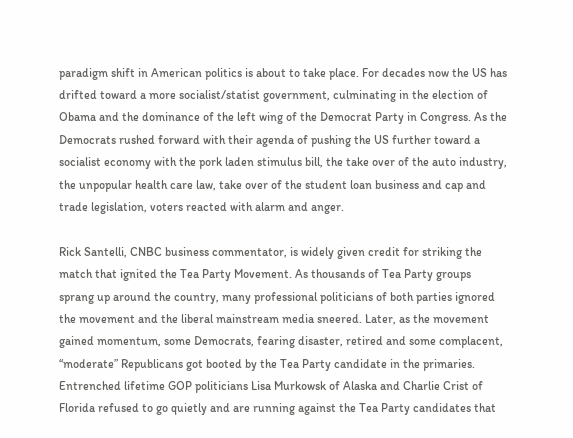paradigm shift in American politics is about to take place. For decades now the US has drifted toward a more socialist/statist government, culminating in the election of Obama and the dominance of the left wing of the Democrat Party in Congress. As the Democrats rushed forward with their agenda of pushing the US further toward a socialist economy with the pork laden stimulus bill, the take over of the auto industry, the unpopular health care law, take over of the student loan business and cap and trade legislation, voters reacted with alarm and anger.

Rick Santelli, CNBC business commentator, is widely given credit for striking the match that ignited the Tea Party Movement. As thousands of Tea Party groups sprang up around the country, many professional politicians of both parties ignored the movement and the liberal mainstream media sneered. Later, as the movement gained momentum, some Democrats, fearing disaster, retired and some complacent, “moderate” Republicans got booted by the Tea Party candidate in the primaries. Entrenched lifetime GOP politicians Lisa Murkowsk of Alaska and Charlie Crist of Florida refused to go quietly and are running against the Tea Party candidates that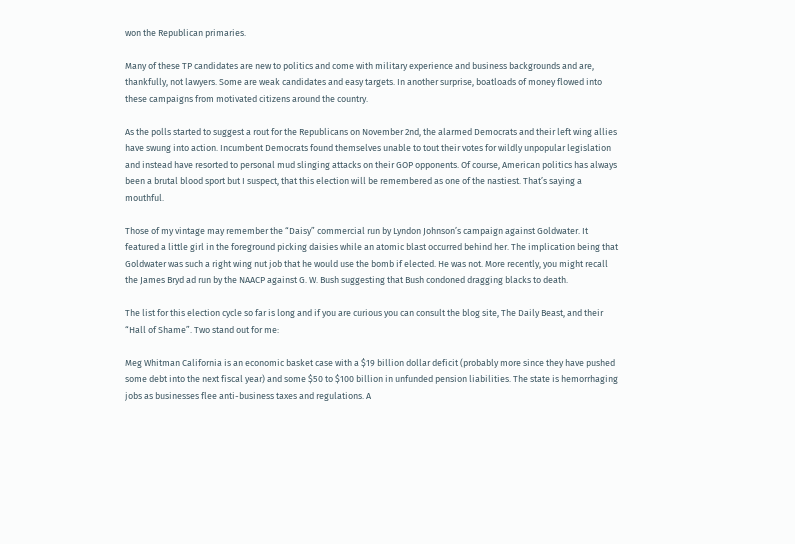won the Republican primaries.

Many of these TP candidates are new to politics and come with military experience and business backgrounds and are, thankfully, not lawyers. Some are weak candidates and easy targets. In another surprise, boatloads of money flowed into these campaigns from motivated citizens around the country.

As the polls started to suggest a rout for the Republicans on November 2nd, the alarmed Democrats and their left wing allies have swung into action. Incumbent Democrats found themselves unable to tout their votes for wildly unpopular legislation and instead have resorted to personal mud slinging attacks on their GOP opponents. Of course, American politics has always been a brutal blood sport but I suspect, that this election will be remembered as one of the nastiest. That’s saying a mouthful.

Those of my vintage may remember the “Daisy” commercial run by Lyndon Johnson’s campaign against Goldwater. It featured a little girl in the foreground picking daisies while an atomic blast occurred behind her. The implication being that Goldwater was such a right wing nut job that he would use the bomb if elected. He was not. More recently, you might recall the James Bryd ad run by the NAACP against G. W. Bush suggesting that Bush condoned dragging blacks to death.

The list for this election cycle so far is long and if you are curious you can consult the blog site, The Daily Beast, and their “Hall of Shame”. Two stand out for me:

Meg Whitman California is an economic basket case with a $19 billion dollar deficit (probably more since they have pushed some debt into the next fiscal year) and some $50 to $100 billion in unfunded pension liabilities. The state is hemorrhaging jobs as businesses flee anti-business taxes and regulations. A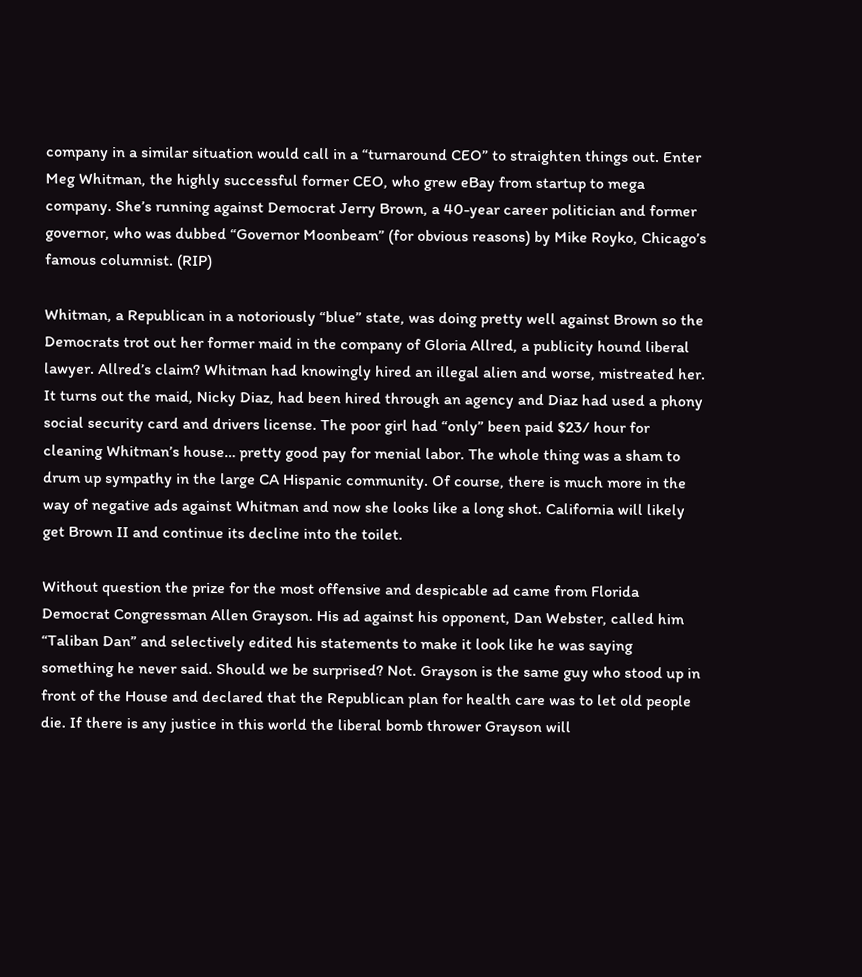company in a similar situation would call in a “turnaround CEO” to straighten things out. Enter Meg Whitman, the highly successful former CEO, who grew eBay from startup to mega company. She’s running against Democrat Jerry Brown, a 40-year career politician and former governor, who was dubbed “Governor Moonbeam” (for obvious reasons) by Mike Royko, Chicago’s famous columnist. (RIP)

Whitman, a Republican in a notoriously “blue” state, was doing pretty well against Brown so the Democrats trot out her former maid in the company of Gloria Allred, a publicity hound liberal lawyer. Allred’s claim? Whitman had knowingly hired an illegal alien and worse, mistreated her. It turns out the maid, Nicky Diaz, had been hired through an agency and Diaz had used a phony social security card and drivers license. The poor girl had “only” been paid $23/ hour for cleaning Whitman’s house… pretty good pay for menial labor. The whole thing was a sham to drum up sympathy in the large CA Hispanic community. Of course, there is much more in the way of negative ads against Whitman and now she looks like a long shot. California will likely get Brown II and continue its decline into the toilet.

Without question the prize for the most offensive and despicable ad came from Florida Democrat Congressman Allen Grayson. His ad against his opponent, Dan Webster, called him “Taliban Dan” and selectively edited his statements to make it look like he was saying something he never said. Should we be surprised? Not. Grayson is the same guy who stood up in front of the House and declared that the Republican plan for health care was to let old people die. If there is any justice in this world the liberal bomb thrower Grayson will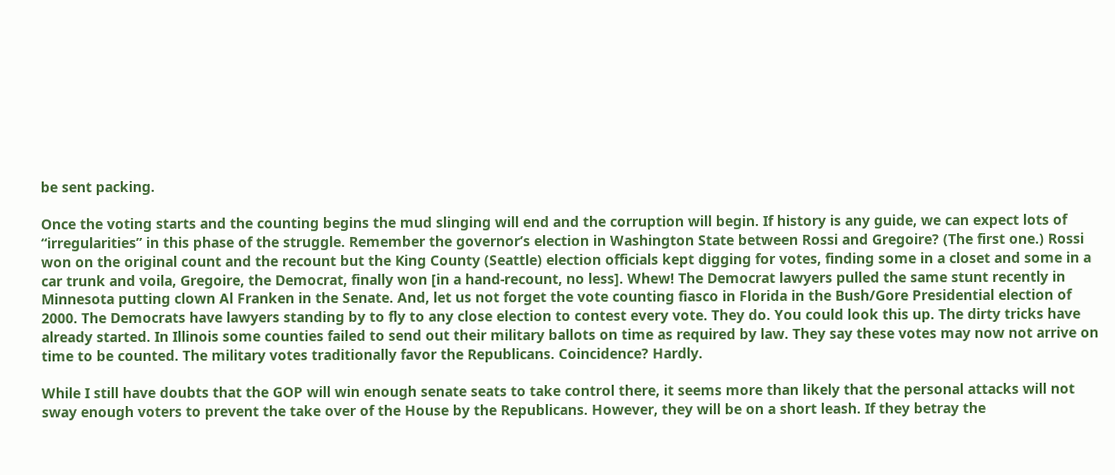be sent packing.

Once the voting starts and the counting begins the mud slinging will end and the corruption will begin. If history is any guide, we can expect lots of “irregularities” in this phase of the struggle. Remember the governor’s election in Washington State between Rossi and Gregoire? (The first one.) Rossi won on the original count and the recount but the King County (Seattle) election officials kept digging for votes, finding some in a closet and some in a car trunk and voila, Gregoire, the Democrat, finally won [in a hand-recount, no less]. Whew! The Democrat lawyers pulled the same stunt recently in Minnesota putting clown Al Franken in the Senate. And, let us not forget the vote counting fiasco in Florida in the Bush/Gore Presidential election of 2000. The Democrats have lawyers standing by to fly to any close election to contest every vote. They do. You could look this up. The dirty tricks have already started. In Illinois some counties failed to send out their military ballots on time as required by law. They say these votes may now not arrive on time to be counted. The military votes traditionally favor the Republicans. Coincidence? Hardly.

While I still have doubts that the GOP will win enough senate seats to take control there, it seems more than likely that the personal attacks will not sway enough voters to prevent the take over of the House by the Republicans. However, they will be on a short leash. If they betray the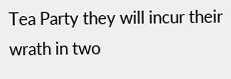Tea Party they will incur their wrath in two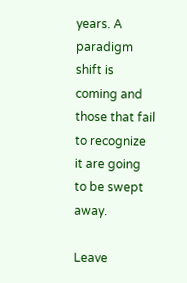years. A paradigm shift is coming and those that fail to recognize it are going to be swept away.

Leave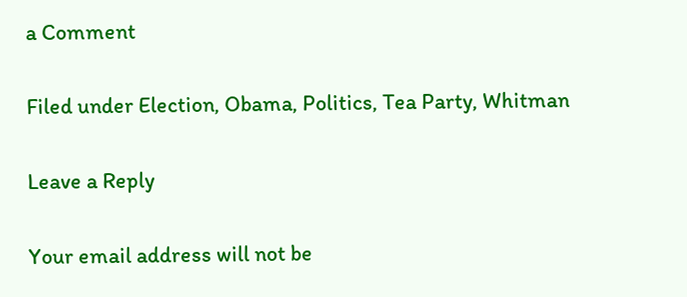a Comment

Filed under Election, Obama, Politics, Tea Party, Whitman

Leave a Reply

Your email address will not be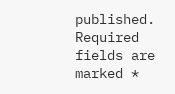published. Required fields are marked *